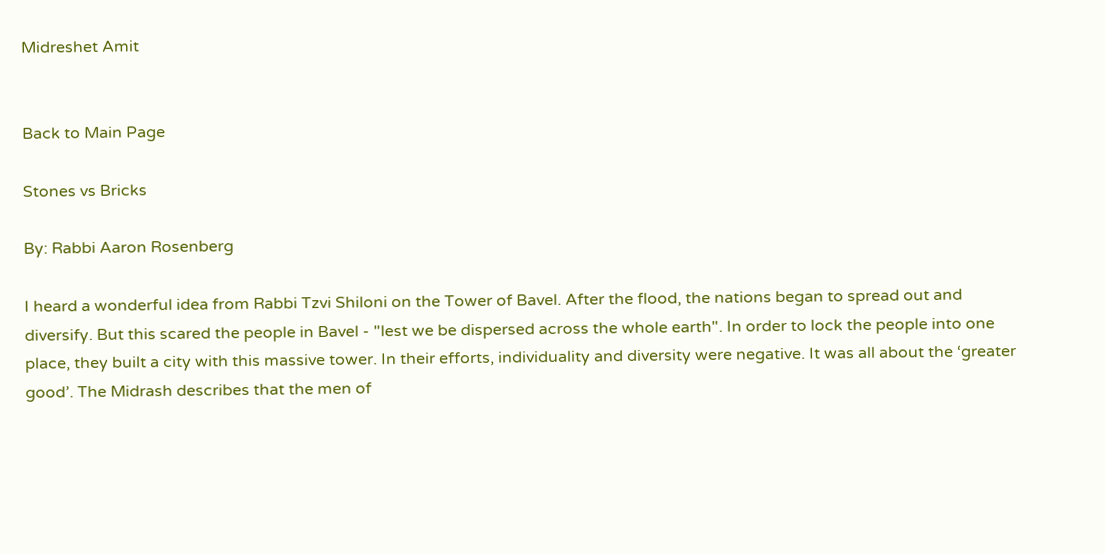Midreshet Amit


Back to Main Page

Stones vs Bricks

By: Rabbi Aaron Rosenberg

I heard a wonderful idea from Rabbi Tzvi Shiloni on the Tower of Bavel. After the flood, the nations began to spread out and diversify. But this scared the people in Bavel - "lest we be dispersed across the whole earth". In order to lock the people into one place, they built a city with this massive tower. In their efforts, individuality and diversity were negative. It was all about the ‘greater good’. The Midrash describes that the men of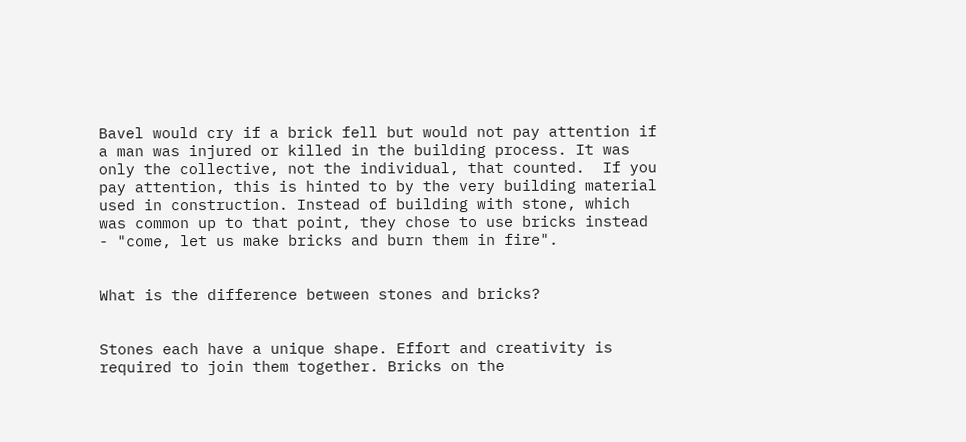Bavel would cry if a brick fell but would not pay attention if a man was injured or killed in the building process. It was only the collective, not the individual, that counted.  If you pay attention, this is hinted to by the very building material used in construction. Instead of building with stone, which was common up to that point, they chose to use bricks instead - "come, let us make bricks and burn them in fire".


What is the difference between stones and bricks?


Stones each have a unique shape. Effort and creativity is required to join them together. Bricks on the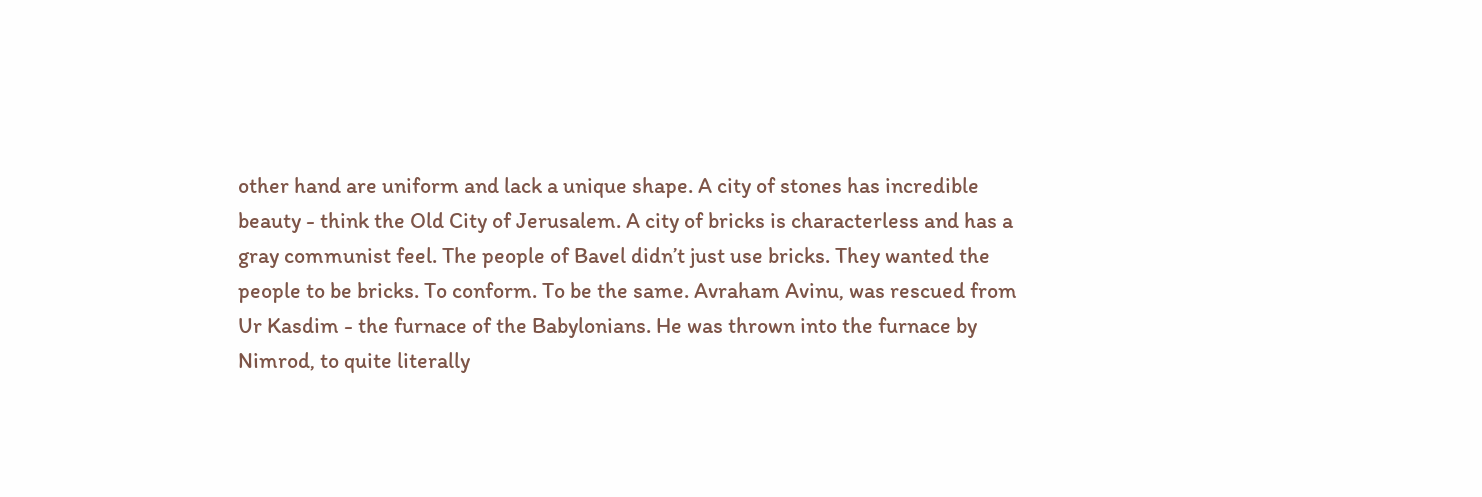other hand are uniform and lack a unique shape. A city of stones has incredible beauty - think the Old City of Jerusalem. A city of bricks is characterless and has a gray communist feel. The people of Bavel didn’t just use bricks. They wanted the people to be bricks. To conform. To be the same. Avraham Avinu, was rescued from Ur Kasdim - the furnace of the Babylonians. He was thrown into the furnace by Nimrod, to quite literally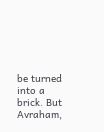be turned into a brick. But Avraham,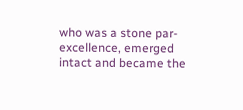who was a stone par-excellence, emerged intact and became the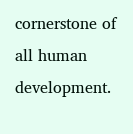cornerstone of all human development.